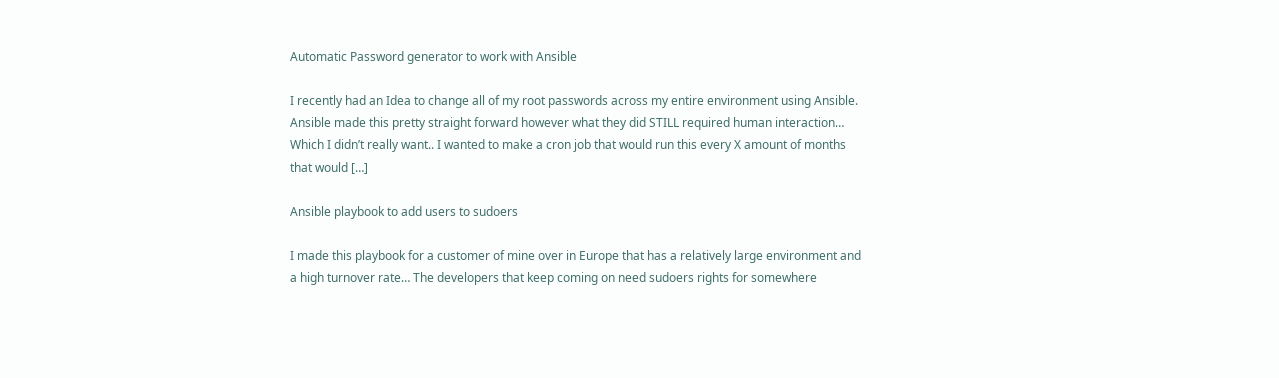Automatic Password generator to work with Ansible

I recently had an Idea to change all of my root passwords across my entire environment using Ansible. Ansible made this pretty straight forward however what they did STILL required human interaction… Which I didn’t really want.. I wanted to make a cron job that would run this every X amount of months that would […]

Ansible playbook to add users to sudoers

I made this playbook for a customer of mine over in Europe that has a relatively large environment and a high turnover rate… The developers that keep coming on need sudoers rights for somewhere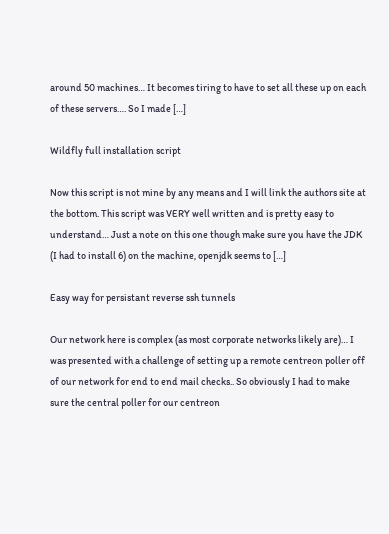around 50 machines… It becomes tiring to have to set all these up on each of these servers…. So I made […]

Wildfly full installation script

Now this script is not mine by any means and I will link the authors site at the bottom. This script was VERY well written and is pretty easy to understand… Just a note on this one though make sure you have the JDK (I had to install 6) on the machine, openjdk seems to […]

Easy way for persistant reverse ssh tunnels

Our network here is complex (as most corporate networks likely are)… I was presented with a challenge of setting up a remote centreon poller off of our network for end to end mail checks.. So obviously I had to make sure the central poller for our centreon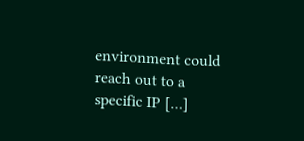environment could reach out to a specific IP […]